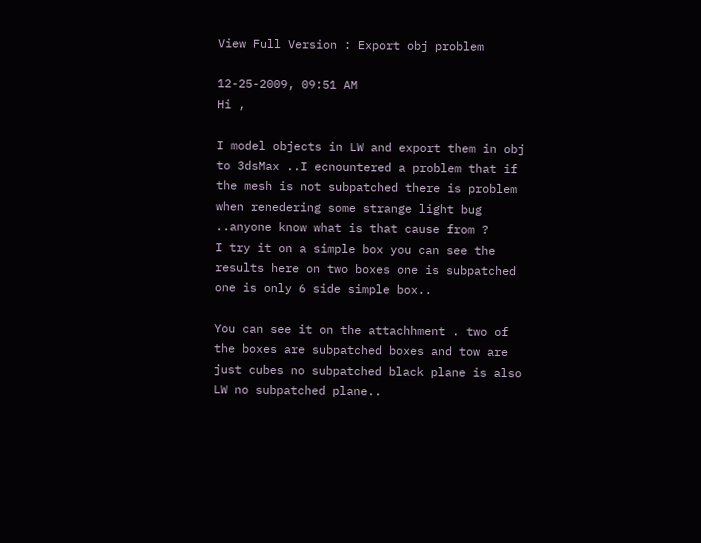View Full Version : Export obj problem

12-25-2009, 09:51 AM
Hi ,

I model objects in LW and export them in obj to 3dsMax ..I ecnountered a problem that if the mesh is not subpatched there is problem when renedering some strange light bug ..anyone know what is that cause from ?
I try it on a simple box you can see the results here on two boxes one is subpatched one is only 6 side simple box..

You can see it on the attachhment . two of the boxes are subpatched boxes and tow are just cubes no subpatched black plane is also LW no subpatched plane..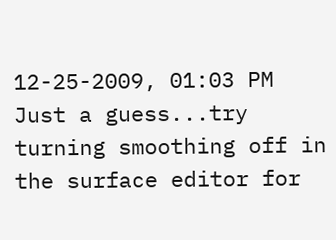12-25-2009, 01:03 PM
Just a guess...try turning smoothing off in the surface editor for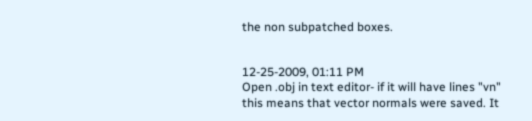the non subpatched boxes.


12-25-2009, 01:11 PM
Open .obj in text editor- if it will have lines "vn" this means that vector normals were saved. It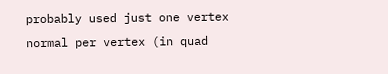probably used just one vertex normal per vertex (in quad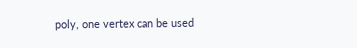poly, one vertex can be used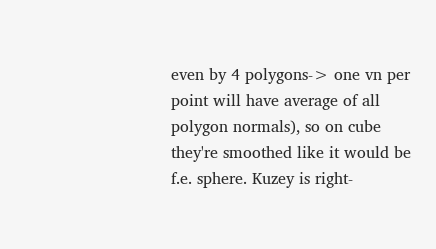even by 4 polygons-> one vn per point will have average of all polygon normals), so on cube they're smoothed like it would be f.e. sphere. Kuzey is right-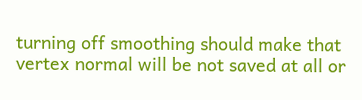turning off smoothing should make that vertex normal will be not saved at all or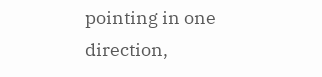pointing in one direction,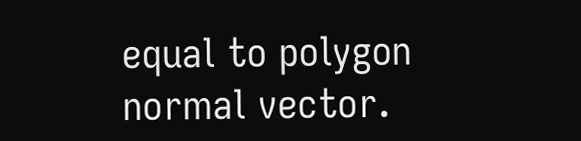equal to polygon normal vector.